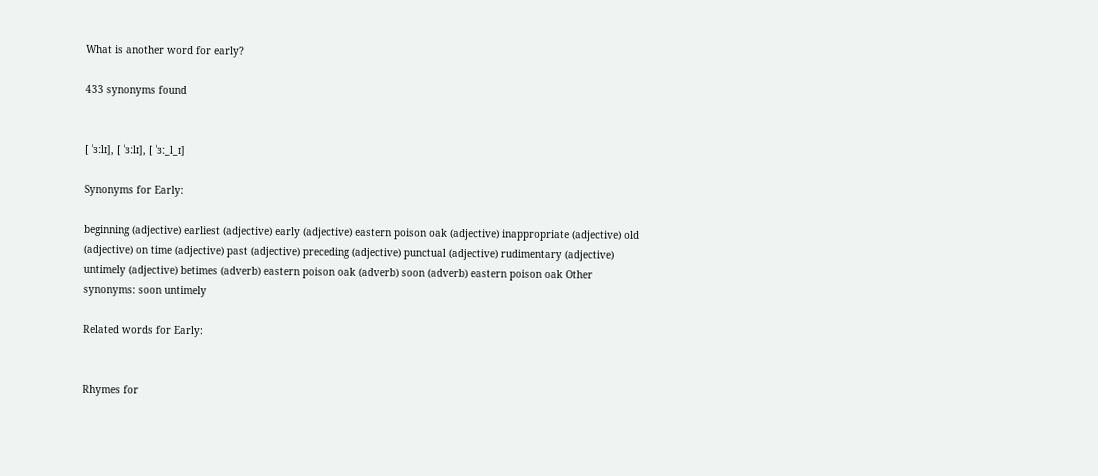What is another word for early?

433 synonyms found


[ ˈɜːlɪ], [ ˈɜːlɪ], [ ˈɜː_l_ɪ]

Synonyms for Early:

beginning (adjective) earliest (adjective) early (adjective) eastern poison oak (adjective) inappropriate (adjective) old (adjective) on time (adjective) past (adjective) preceding (adjective) punctual (adjective) rudimentary (adjective) untimely (adjective) betimes (adverb) eastern poison oak (adverb) soon (adverb) eastern poison oak Other synonyms: soon untimely

Related words for Early:


Rhymes for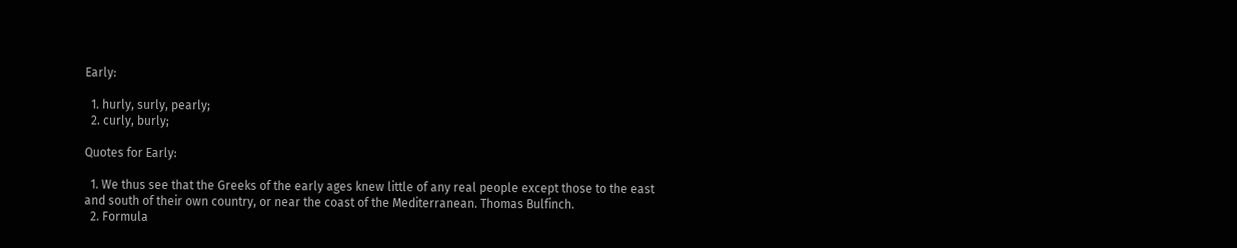Early:

  1. hurly, surly, pearly;
  2. curly, burly;

Quotes for Early:

  1. We thus see that the Greeks of the early ages knew little of any real people except those to the east and south of their own country, or near the coast of the Mediterranean. Thomas Bulfinch.
  2. Formula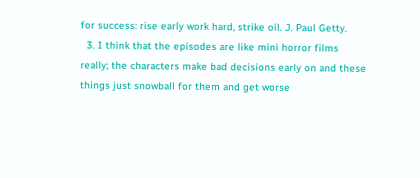for success: rise early work hard, strike oil. J. Paul Getty.
  3. I think that the episodes are like mini horror films really; the characters make bad decisions early on and these things just snowball for them and get worse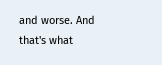and worse. And that's what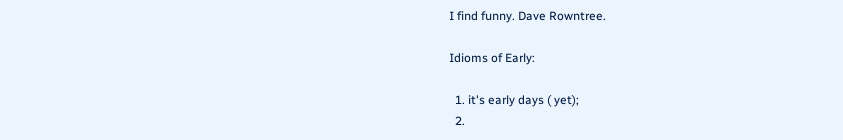I find funny. Dave Rowntree.

Idioms of Early:

  1. it's early days ( yet);
  2.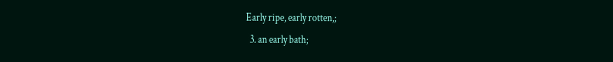Early ripe, early rotten,;
  3. an early bath;